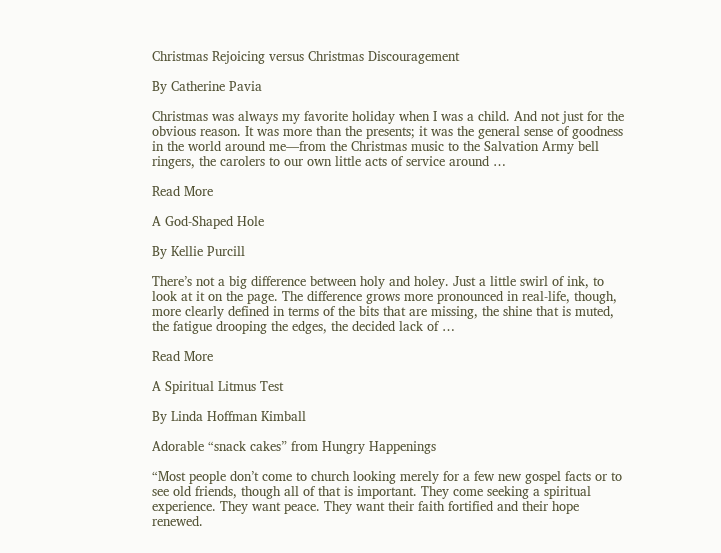Christmas Rejoicing versus Christmas Discouragement

By Catherine Pavia

Christmas was always my favorite holiday when I was a child. And not just for the obvious reason. It was more than the presents; it was the general sense of goodness in the world around me—from the Christmas music to the Salvation Army bell ringers, the carolers to our own little acts of service around …

Read More

A God-Shaped Hole

By Kellie Purcill

There’s not a big difference between holy and holey. Just a little swirl of ink, to look at it on the page. The difference grows more pronounced in real-life, though, more clearly defined in terms of the bits that are missing, the shine that is muted, the fatigue drooping the edges, the decided lack of …

Read More

A Spiritual Litmus Test

By Linda Hoffman Kimball

Adorable “snack cakes” from Hungry Happenings

“Most people don’t come to church looking merely for a few new gospel facts or to see old friends, though all of that is important. They come seeking a spiritual experience. They want peace. They want their faith fortified and their hope renewed.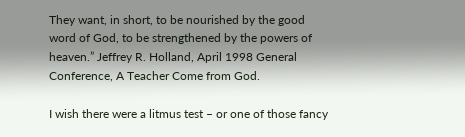They want, in short, to be nourished by the good word of God, to be strengthened by the powers of heaven.” Jeffrey R. Holland, April 1998 General Conference, A Teacher Come from God.

I wish there were a litmus test – or one of those fancy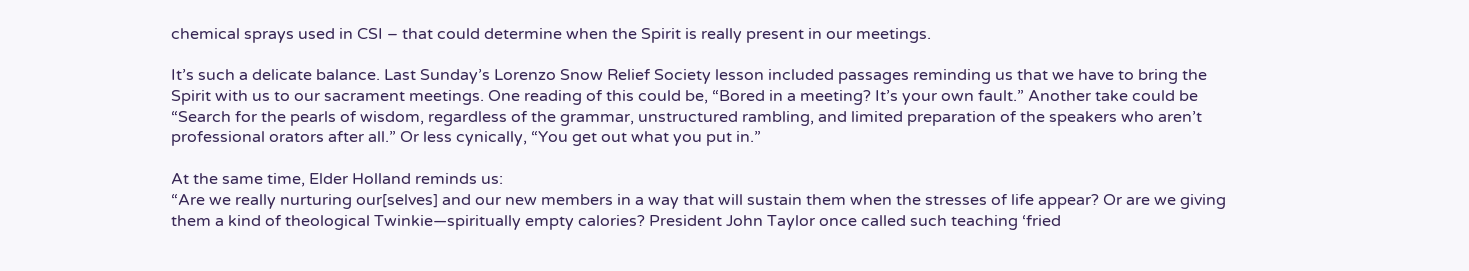chemical sprays used in CSI – that could determine when the Spirit is really present in our meetings.

It’s such a delicate balance. Last Sunday’s Lorenzo Snow Relief Society lesson included passages reminding us that we have to bring the Spirit with us to our sacrament meetings. One reading of this could be, “Bored in a meeting? It’s your own fault.” Another take could be “Search for the pearls of wisdom, regardless of the grammar, unstructured rambling, and limited preparation of the speakers who aren’t professional orators after all.” Or less cynically, “You get out what you put in.”

At the same time, Elder Holland reminds us:
“Are we really nurturing our[selves] and our new members in a way that will sustain them when the stresses of life appear? Or are we giving them a kind of theological Twinkie—spiritually empty calories? President John Taylor once called such teaching ‘fried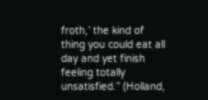froth,’ the kind of thing you could eat all day and yet finish feeling totally unsatisfied.” (Holland,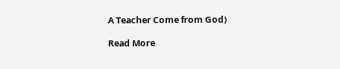A Teacher Come from God)

Read More